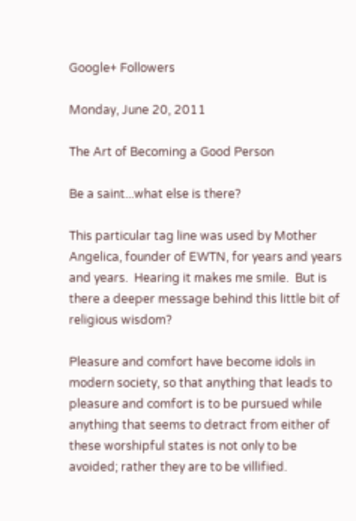Google+ Followers

Monday, June 20, 2011

The Art of Becoming a Good Person

Be a saint...what else is there?

This particular tag line was used by Mother Angelica, founder of EWTN, for years and years and years.  Hearing it makes me smile.  But is there a deeper message behind this little bit of religious wisdom?

Pleasure and comfort have become idols in modern society, so that anything that leads to pleasure and comfort is to be pursued while anything that seems to detract from either of these worshipful states is not only to be avoided; rather they are to be villified.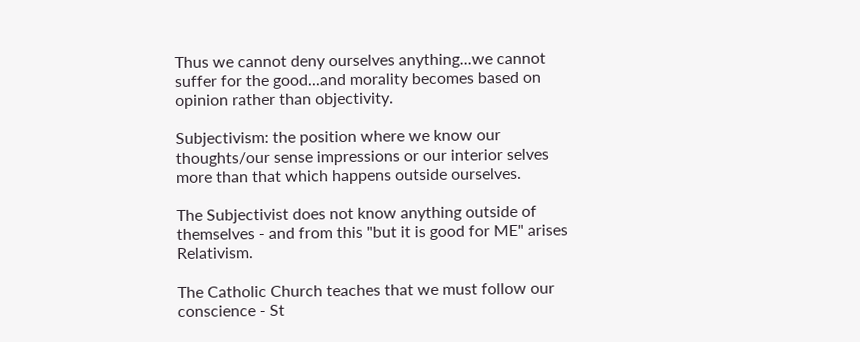Thus we cannot deny ourselves anything...we cannot suffer for the good...and morality becomes based on opinion rather than objectivity.

Subjectivism: the position where we know our thoughts/our sense impressions or our interior selves more than that which happens outside ourselves.

The Subjectivist does not know anything outside of themselves - and from this "but it is good for ME" arises Relativism.

The Catholic Church teaches that we must follow our conscience - St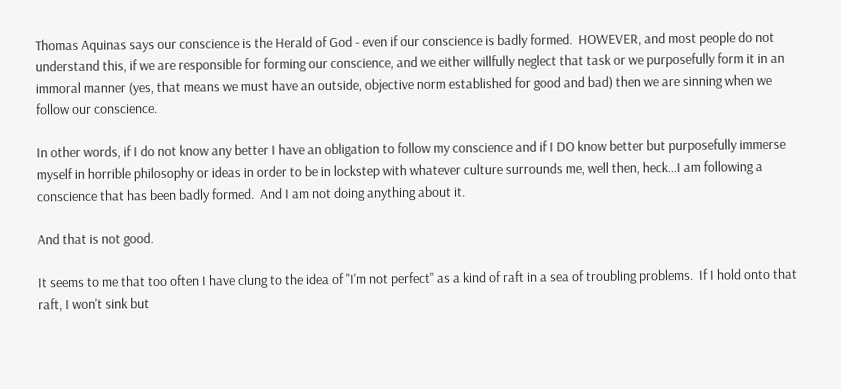Thomas Aquinas says our conscience is the Herald of God - even if our conscience is badly formed.  HOWEVER, and most people do not understand this, if we are responsible for forming our conscience, and we either willfully neglect that task or we purposefully form it in an immoral manner (yes, that means we must have an outside, objective norm established for good and bad) then we are sinning when we follow our conscience.

In other words, if I do not know any better I have an obligation to follow my conscience and if I DO know better but purposefully immerse myself in horrible philosophy or ideas in order to be in lockstep with whatever culture surrounds me, well then, heck...I am following a conscience that has been badly formed.  And I am not doing anything about it.

And that is not good.

It seems to me that too often I have clung to the idea of "I'm not perfect" as a kind of raft in a sea of troubling problems.  If I hold onto that raft, I won't sink but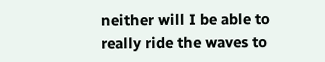neither will I be able to really ride the waves to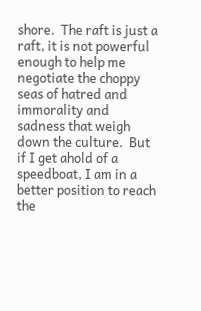shore.  The raft is just a raft, it is not powerful enough to help me negotiate the choppy seas of hatred and immorality and sadness that weigh down the culture.  But if I get ahold of a speedboat, I am in a better position to reach the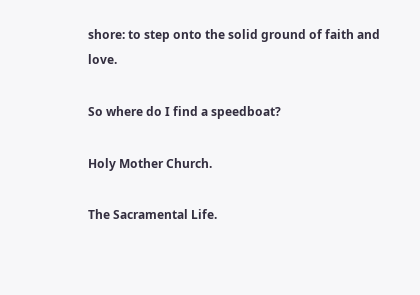shore: to step onto the solid ground of faith and love.

So where do I find a speedboat?

Holy Mother Church.

The Sacramental Life.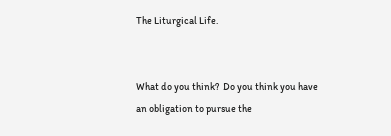The Liturgical Life.


What do you think?  Do you think you have an obligation to pursue the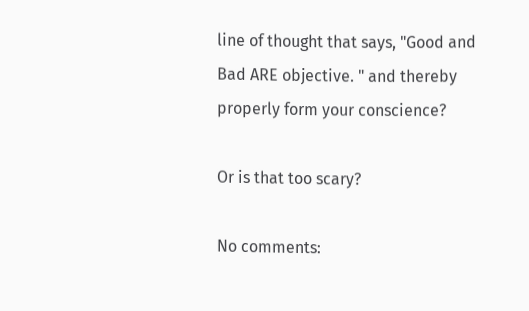line of thought that says, "Good and Bad ARE objective. " and thereby properly form your conscience?

Or is that too scary?

No comments: